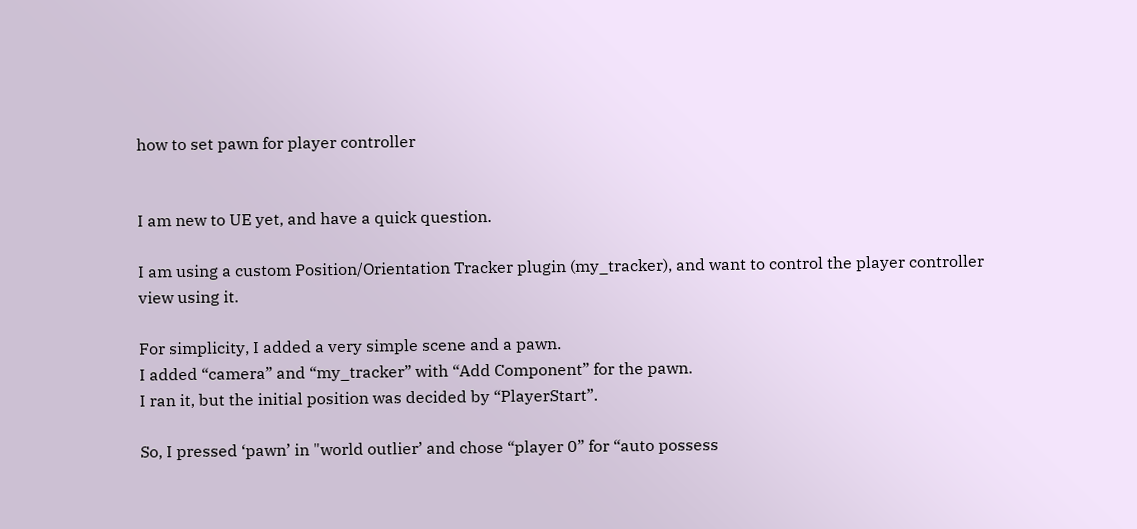how to set pawn for player controller


I am new to UE yet, and have a quick question.

I am using a custom Position/Orientation Tracker plugin (my_tracker), and want to control the player controller view using it.

For simplicity, I added a very simple scene and a pawn.
I added “camera” and “my_tracker” with “Add Component” for the pawn.
I ran it, but the initial position was decided by “PlayerStart”.

So, I pressed ‘pawn’ in "world outlier’ and chose “player 0” for “auto possess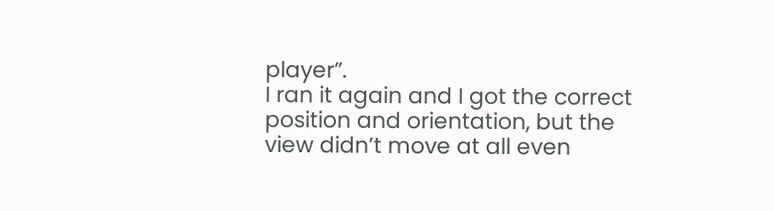player”.
I ran it again and I got the correct position and orientation, but the view didn’t move at all even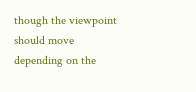though the viewpoint should move depending on the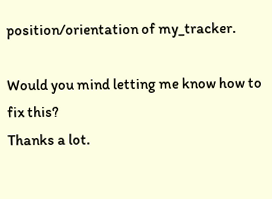position/orientation of my_tracker.

Would you mind letting me know how to fix this?
Thanks a lot.